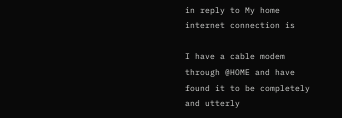in reply to My home internet connection is

I have a cable modem through @HOME and have found it to be completely and utterly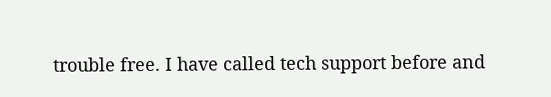trouble free. I have called tech support before and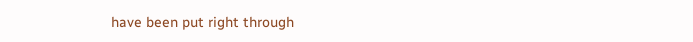have been put right through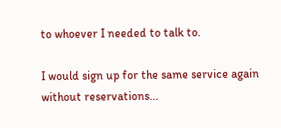to whoever I needed to talk to.

I would sign up for the same service again without reservations...